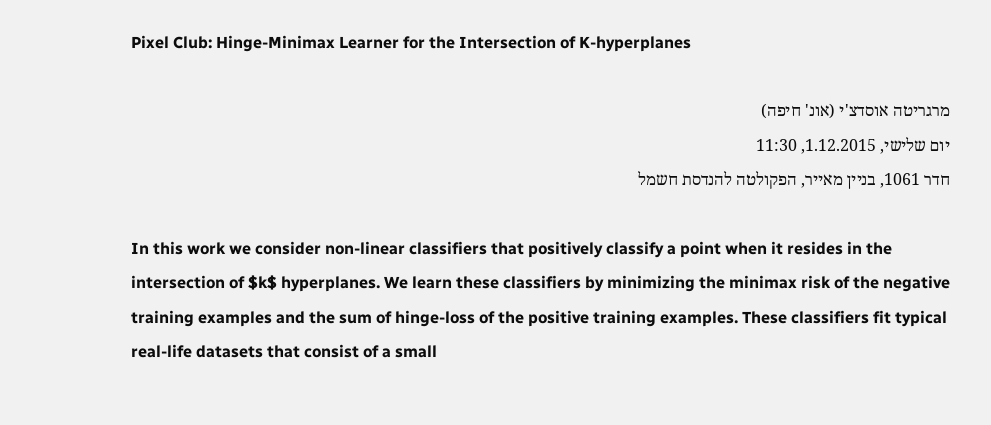Pixel Club: Hinge-Minimax Learner for the Intersection of K-hyperplanes

מרגריטה אוסדצ'י (אונ' חיפה)
יום שלישי, 1.12.2015, 11:30
חדר 1061, בניין מאייר, הפקולטה להנדסת חשמל

In this work we consider non-linear classifiers that positively classify a point when it resides in the intersection of $k$ hyperplanes. We learn these classifiers by minimizing the minimax risk of the negative training examples and the sum of hinge-loss of the positive training examples. These classifiers fit typical real-life datasets that consist of a small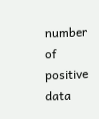number of positive data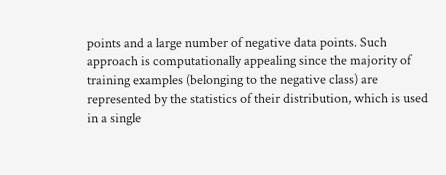points and a large number of negative data points. Such approach is computationally appealing since the majority of training examples (belonging to the negative class) are represented by the statistics of their distribution, which is used in a single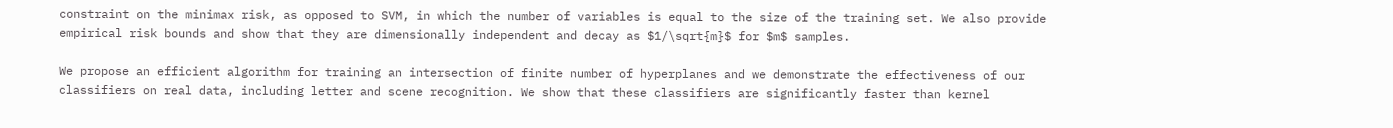constraint on the minimax risk, as opposed to SVM, in which the number of variables is equal to the size of the training set. We also provide empirical risk bounds and show that they are dimensionally independent and decay as $1/\sqrt{m}$ for $m$ samples.

We propose an efficient algorithm for training an intersection of finite number of hyperplanes and we demonstrate the effectiveness of our classifiers on real data, including letter and scene recognition. We show that these classifiers are significantly faster than kernel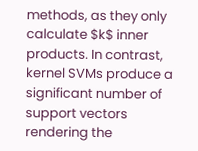methods, as they only calculate $k$ inner products. In contrast, kernel SVMs produce a significant number of support vectors rendering the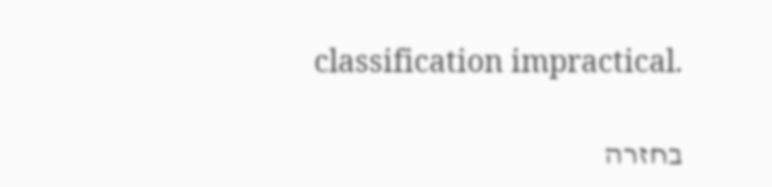classification impractical.

בחזרה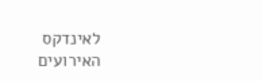לאינדקס האירועים